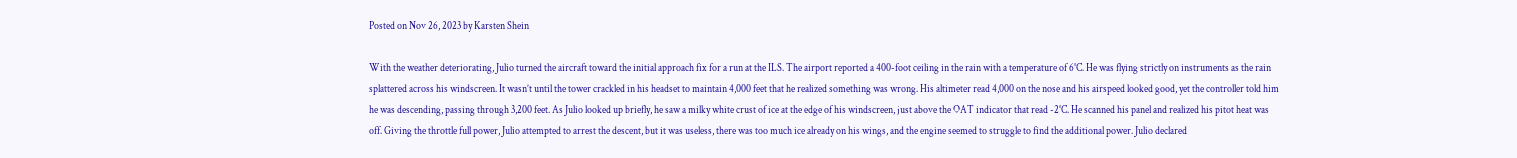Posted on Nov 26, 2023 by Karsten Shein

With the weather deteriorating, Julio turned the aircraft toward the initial approach fix for a run at the ILS. The airport reported a 400-foot ceiling in the rain with a temperature of 6°C. He was flying strictly on instruments as the rain splattered across his windscreen. It wasn’t until the tower crackled in his headset to maintain 4,000 feet that he realized something was wrong. His altimeter read 4,000 on the nose and his airspeed looked good, yet the controller told him he was descending, passing through 3,200 feet. As Julio looked up briefly, he saw a milky white crust of ice at the edge of his windscreen, just above the OAT indicator that read -2°C. He scanned his panel and realized his pitot heat was off. Giving the throttle full power, Julio attempted to arrest the descent, but it was useless, there was too much ice already on his wings, and the engine seemed to struggle to find the additional power. Julio declared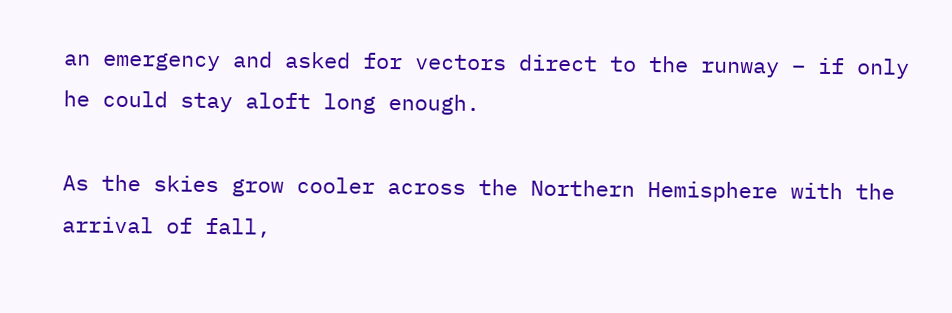an emergency and asked for vectors direct to the runway – if only he could stay aloft long enough.

As the skies grow cooler across the Northern Hemisphere with the arrival of fall,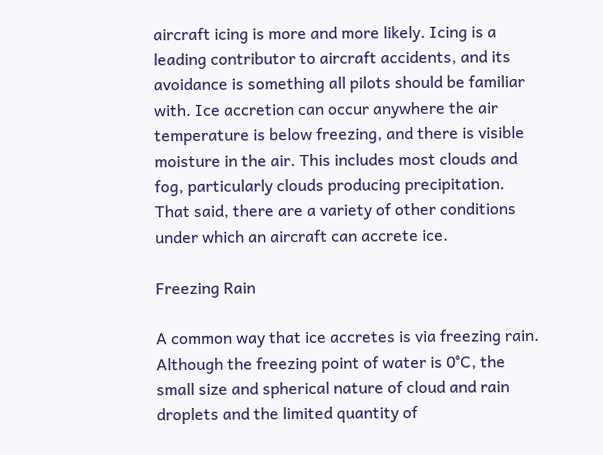aircraft icing is more and more likely. Icing is a leading contributor to aircraft accidents, and its avoidance is something all pilots should be familiar with. Ice accretion can occur anywhere the air temperature is below freezing, and there is visible moisture in the air. This includes most clouds and fog, particularly clouds producing precipitation. That said, there are a variety of other conditions under which an aircraft can accrete ice.

Freezing Rain

A common way that ice accretes is via freezing rain. Although the freezing point of water is 0°C, the small size and spherical nature of cloud and rain droplets and the limited quantity of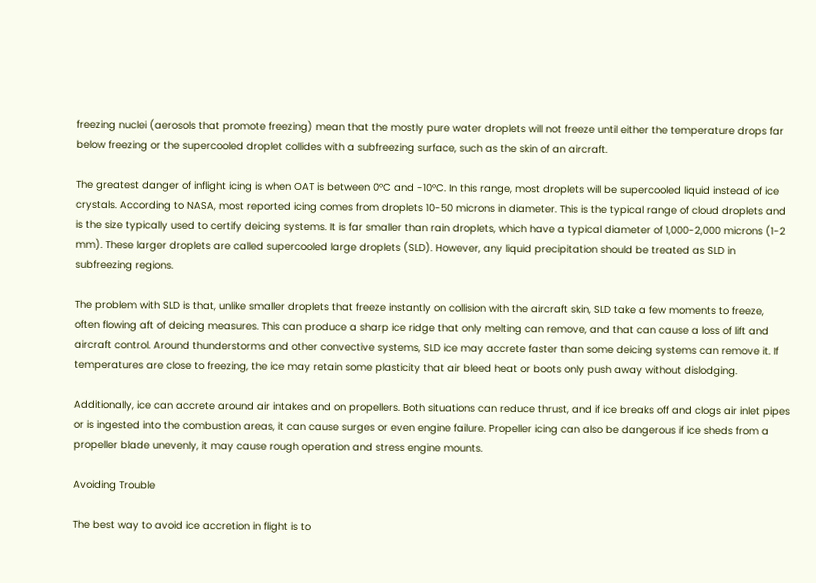freezing nuclei (aerosols that promote freezing) mean that the mostly pure water droplets will not freeze until either the temperature drops far below freezing or the supercooled droplet collides with a subfreezing surface, such as the skin of an aircraft.

The greatest danger of inflight icing is when OAT is between 0°C and -10°C. In this range, most droplets will be supercooled liquid instead of ice crystals. According to NASA, most reported icing comes from droplets 10-50 microns in diameter. This is the typical range of cloud droplets and is the size typically used to certify deicing systems. It is far smaller than rain droplets, which have a typical diameter of 1,000-2,000 microns (1-2 mm). These larger droplets are called supercooled large droplets (SLD). However, any liquid precipitation should be treated as SLD in subfreezing regions.

The problem with SLD is that, unlike smaller droplets that freeze instantly on collision with the aircraft skin, SLD take a few moments to freeze, often flowing aft of deicing measures. This can produce a sharp ice ridge that only melting can remove, and that can cause a loss of lift and aircraft control. Around thunderstorms and other convective systems, SLD ice may accrete faster than some deicing systems can remove it. If temperatures are close to freezing, the ice may retain some plasticity that air bleed heat or boots only push away without dislodging.

Additionally, ice can accrete around air intakes and on propellers. Both situations can reduce thrust, and if ice breaks off and clogs air inlet pipes or is ingested into the combustion areas, it can cause surges or even engine failure. Propeller icing can also be dangerous if ice sheds from a propeller blade unevenly, it may cause rough operation and stress engine mounts.

Avoiding Trouble

The best way to avoid ice accretion in flight is to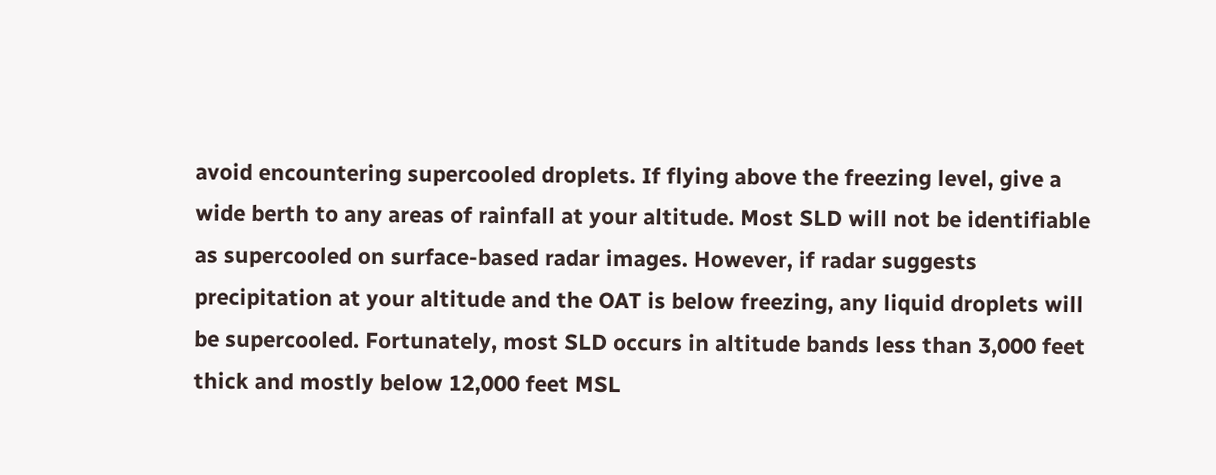avoid encountering supercooled droplets. If flying above the freezing level, give a wide berth to any areas of rainfall at your altitude. Most SLD will not be identifiable as supercooled on surface-based radar images. However, if radar suggests precipitation at your altitude and the OAT is below freezing, any liquid droplets will be supercooled. Fortunately, most SLD occurs in altitude bands less than 3,000 feet thick and mostly below 12,000 feet MSL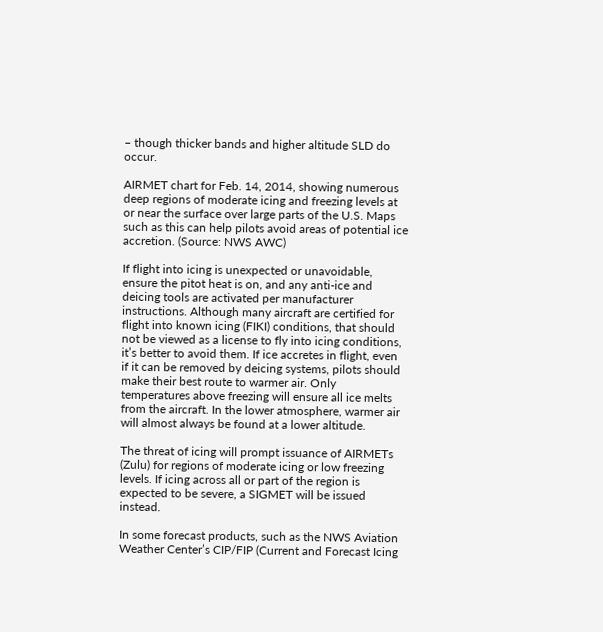– though thicker bands and higher altitude SLD do occur.

AIRMET chart for Feb. 14, 2014, showing numerous deep regions of moderate icing and freezing levels at or near the surface over large parts of the U.S. Maps such as this can help pilots avoid areas of potential ice accretion. (Source: NWS AWC)

If flight into icing is unexpected or unavoidable, ensure the pitot heat is on, and any anti-ice and deicing tools are activated per manufacturer instructions. Although many aircraft are certified for flight into known icing (FIKI) conditions, that should not be viewed as a license to fly into icing conditions, it’s better to avoid them. If ice accretes in flight, even if it can be removed by deicing systems, pilots should make their best route to warmer air. Only temperatures above freezing will ensure all ice melts from the aircraft. In the lower atmosphere, warmer air will almost always be found at a lower altitude.

The threat of icing will prompt issuance of AIRMETs (Zulu) for regions of moderate icing or low freezing levels. If icing across all or part of the region is expected to be severe, a SIGMET will be issued instead.

In some forecast products, such as the NWS Aviation Weather Center’s CIP/FIP (Current and Forecast Icing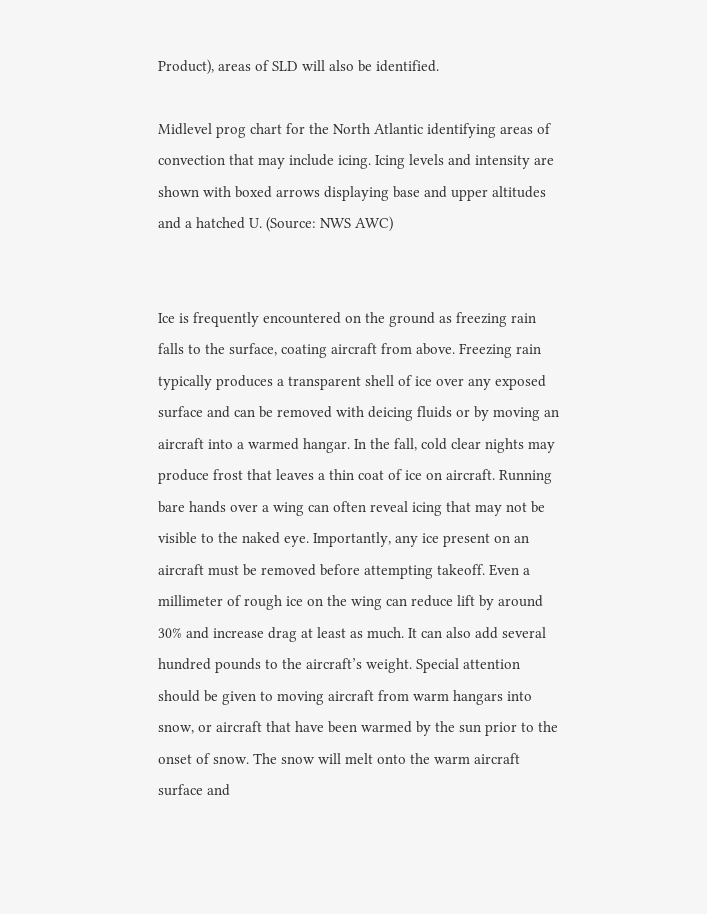Product), areas of SLD will also be identified.

Midlevel prog chart for the North Atlantic identifying areas of convection that may include icing. Icing levels and intensity are shown with boxed arrows displaying base and upper altitudes and a hatched U. (Source: NWS AWC)


Ice is frequently encountered on the ground as freezing rain falls to the surface, coating aircraft from above. Freezing rain typically produces a transparent shell of ice over any exposed surface and can be removed with deicing fluids or by moving an aircraft into a warmed hangar. In the fall, cold clear nights may produce frost that leaves a thin coat of ice on aircraft. Running bare hands over a wing can often reveal icing that may not be visible to the naked eye. Importantly, any ice present on an aircraft must be removed before attempting takeoff. Even a millimeter of rough ice on the wing can reduce lift by around 30% and increase drag at least as much. It can also add several hundred pounds to the aircraft’s weight. Special attention should be given to moving aircraft from warm hangars into snow, or aircraft that have been warmed by the sun prior to the onset of snow. The snow will melt onto the warm aircraft surface and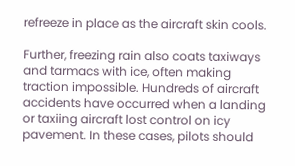refreeze in place as the aircraft skin cools.

Further, freezing rain also coats taxiways and tarmacs with ice, often making traction impossible. Hundreds of aircraft accidents have occurred when a landing or taxiing aircraft lost control on icy pavement. In these cases, pilots should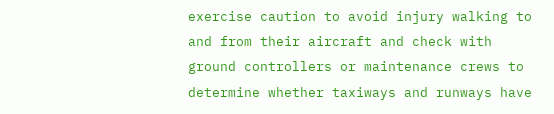exercise caution to avoid injury walking to and from their aircraft and check with ground controllers or maintenance crews to determine whether taxiways and runways have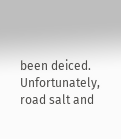been deiced. Unfortunately, road salt and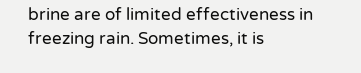brine are of limited effectiveness in freezing rain. Sometimes, it is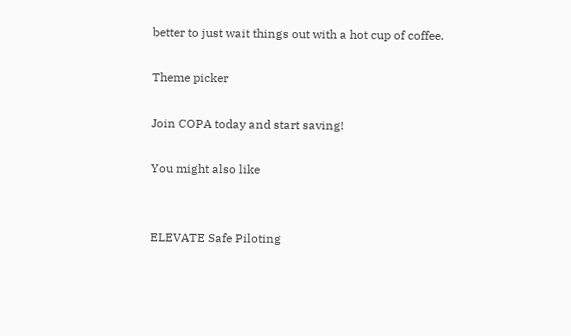better to just wait things out with a hot cup of coffee.

Theme picker

Join COPA today and start saving!

You might also like


ELEVATE Safe Piloting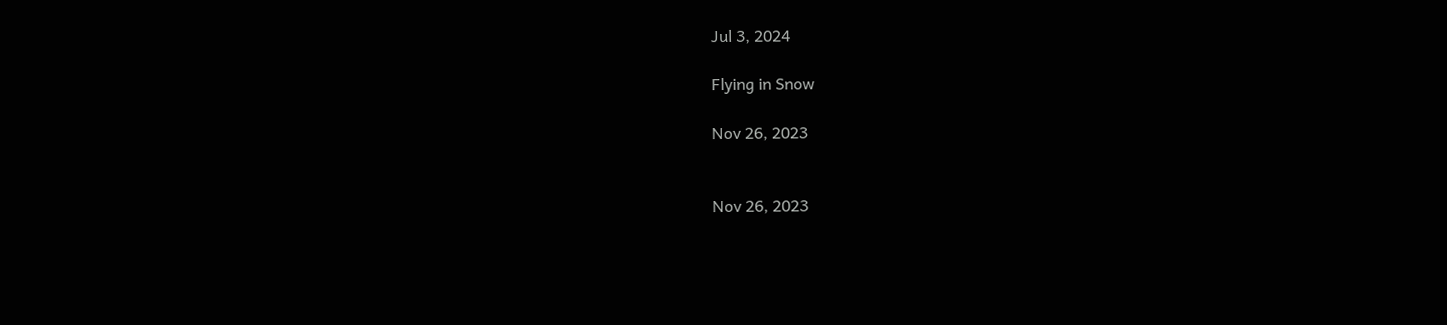Jul 3, 2024

Flying in Snow

Nov 26, 2023


Nov 26, 2023